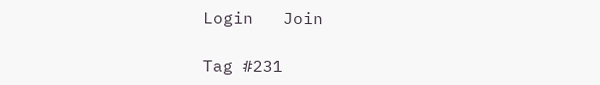Login   Join

Tag #231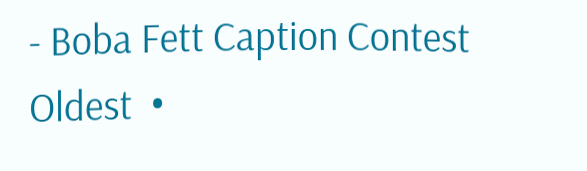- Boba Fett Caption Contest Oldest  •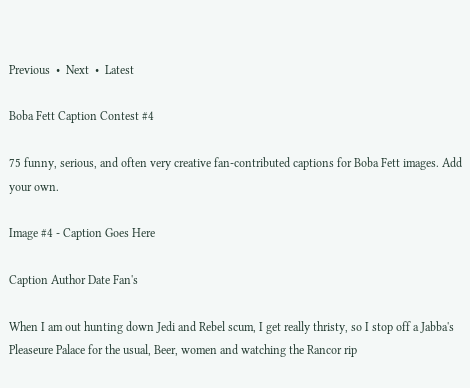Previous  •  Next  •  Latest

Boba Fett Caption Contest #4

75 funny, serious, and often very creative fan-contributed captions for Boba Fett images. Add your own.

Image #4 - Caption Goes Here

Caption Author Date Fan's

When I am out hunting down Jedi and Rebel scum, I get really thristy, so I stop off a Jabba's Pleaseure Palace for the usual, Beer, women and watching the Rancor rip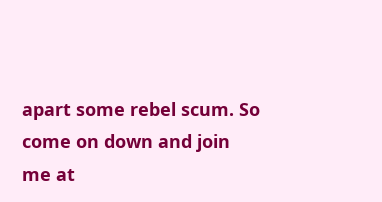apart some rebel scum. So come on down and join me at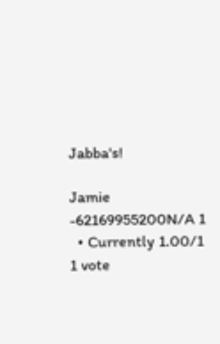Jabba's!

Jamie -62169955200N/A 1
  • Currently 1.00/1
1 vote